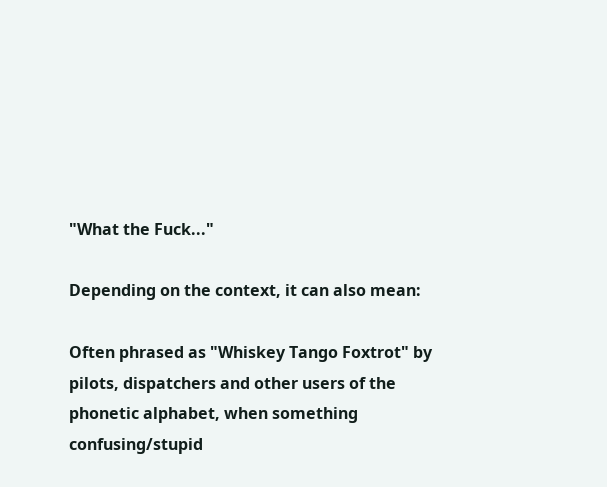"What the Fuck..."

Depending on the context, it can also mean:

Often phrased as "Whiskey Tango Foxtrot" by pilots, dispatchers and other users of the phonetic alphabet, when something confusing/stupid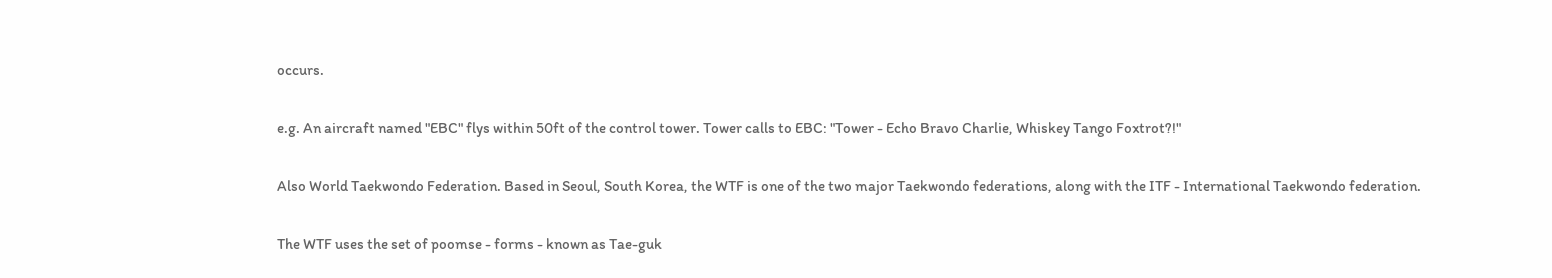occurs.

e.g. An aircraft named "EBC" flys within 50ft of the control tower. Tower calls to EBC: "Tower - Echo Bravo Charlie, Whiskey Tango Foxtrot?!"

Also World Taekwondo Federation. Based in Seoul, South Korea, the WTF is one of the two major Taekwondo federations, along with the ITF - International Taekwondo federation.

The WTF uses the set of poomse - forms - known as Tae-guk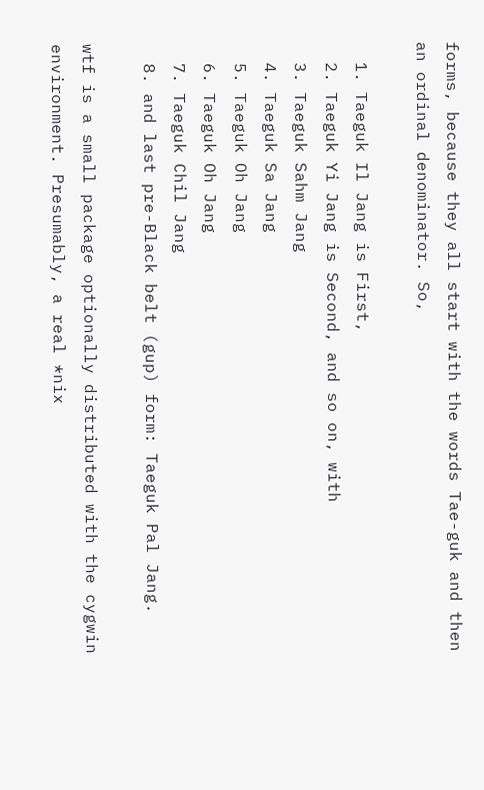forms, because they all start with the words Tae-guk and then an ordinal denominator. So,

  1. Taeguk Il Jang is First,
  2. Taeguk Yi Jang is Second, and so on, with
  3. Taeguk Sahm Jang
  4. Taeguk Sa Jang
  5. Taeguk Oh Jang
  6. Taeguk Oh Jang
  7. Taeguk Chil Jang
  8. and last pre-Black belt (gup) form: Taeguk Pal Jang.

wtf is a small package optionally distributed with the cygwin environment. Presumably, a real *nix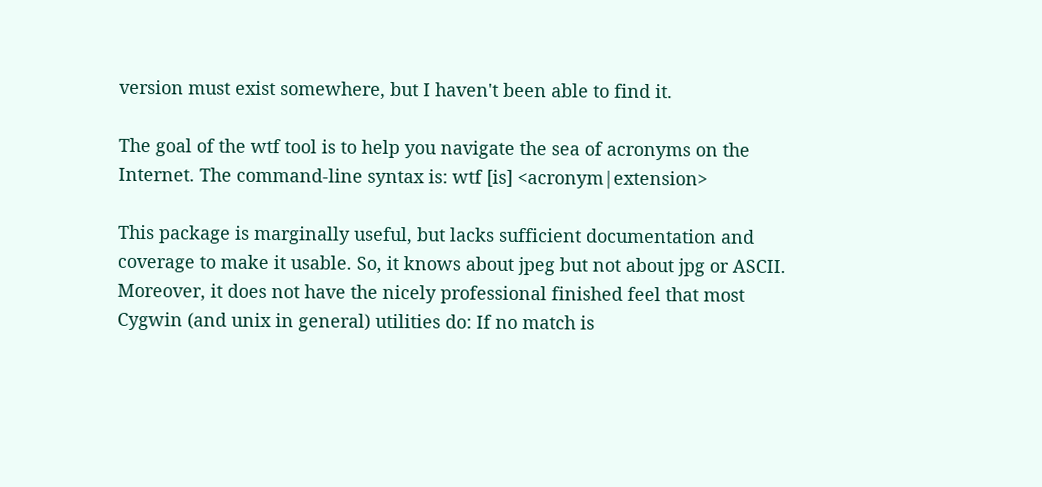version must exist somewhere, but I haven't been able to find it.

The goal of the wtf tool is to help you navigate the sea of acronyms on the Internet. The command-line syntax is: wtf [is] <acronym|extension>

This package is marginally useful, but lacks sufficient documentation and coverage to make it usable. So, it knows about jpeg but not about jpg or ASCII. Moreover, it does not have the nicely professional finished feel that most Cygwin (and unix in general) utilities do: If no match is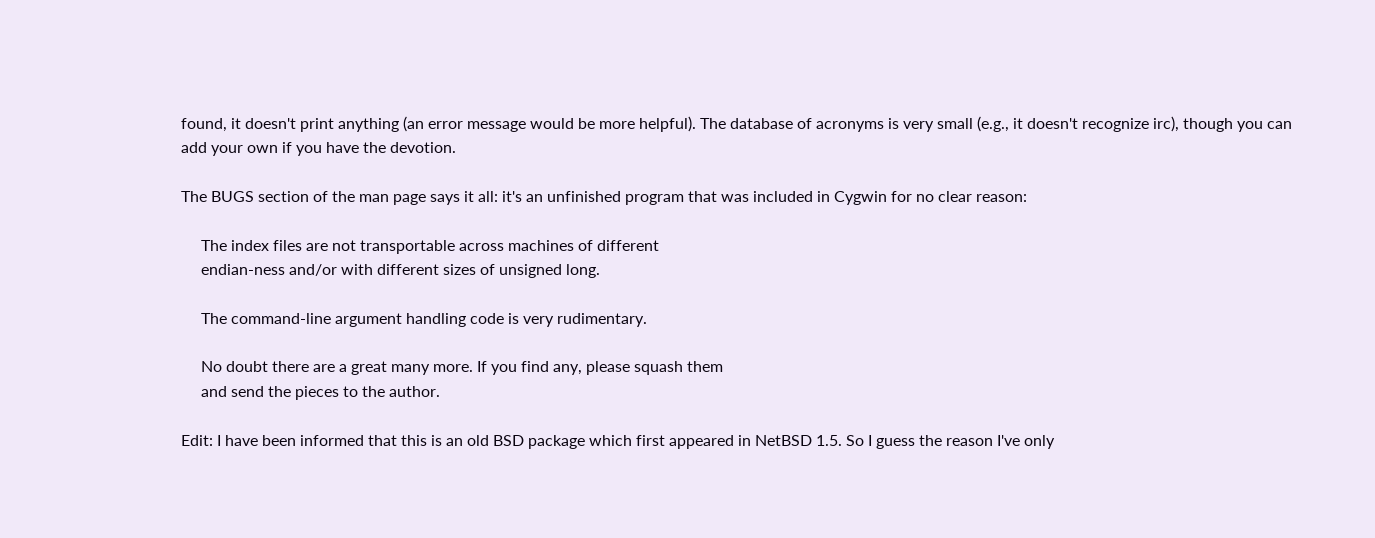found, it doesn't print anything (an error message would be more helpful). The database of acronyms is very small (e.g., it doesn't recognize irc), though you can add your own if you have the devotion.

The BUGS section of the man page says it all: it's an unfinished program that was included in Cygwin for no clear reason:

     The index files are not transportable across machines of different
     endian-ness and/or with different sizes of unsigned long.

     The command-line argument handling code is very rudimentary.

     No doubt there are a great many more. If you find any, please squash them
     and send the pieces to the author.

Edit: I have been informed that this is an old BSD package which first appeared in NetBSD 1.5. So I guess the reason I've only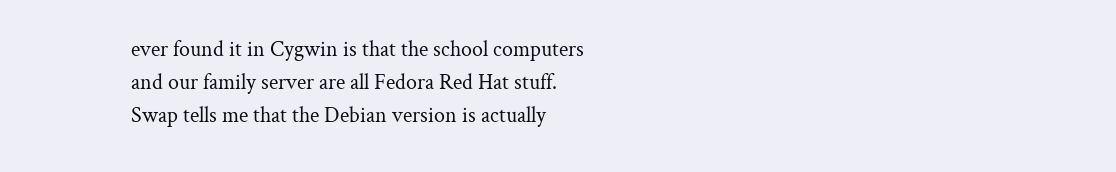ever found it in Cygwin is that the school computers and our family server are all Fedora Red Hat stuff.
Swap tells me that the Debian version is actually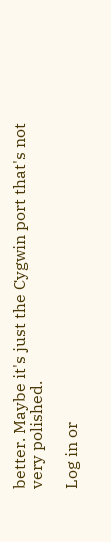better. Maybe it's just the Cygwin port that's not very polished.

Log in or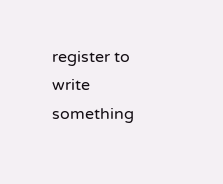register to write something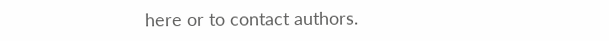here or to contact authors.